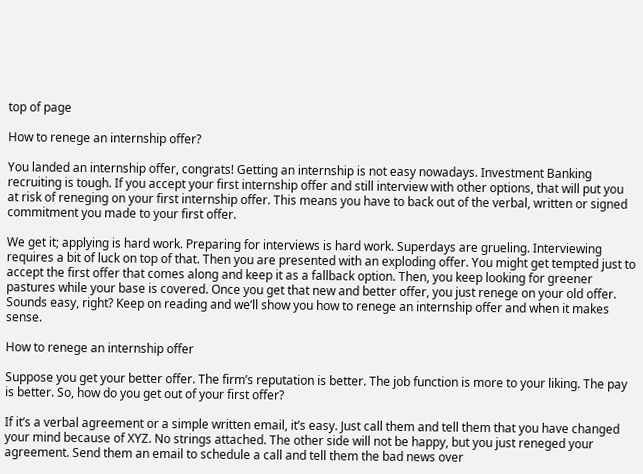top of page

How to renege an internship offer?

You landed an internship offer, congrats! Getting an internship is not easy nowadays. Investment Banking recruiting is tough. If you accept your first internship offer and still interview with other options, that will put you at risk of reneging on your first internship offer. This means you have to back out of the verbal, written or signed commitment you made to your first offer.

We get it; applying is hard work. Preparing for interviews is hard work. Superdays are grueling. Interviewing requires a bit of luck on top of that. Then you are presented with an exploding offer. You might get tempted just to accept the first offer that comes along and keep it as a fallback option. Then, you keep looking for greener pastures while your base is covered. Once you get that new and better offer, you just renege on your old offer. Sounds easy, right? Keep on reading and we’ll show you how to renege an internship offer and when it makes sense.

How to renege an internship offer

Suppose you get your better offer. The firm’s reputation is better. The job function is more to your liking. The pay is better. So, how do you get out of your first offer?

If it’s a verbal agreement or a simple written email, it’s easy. Just call them and tell them that you have changed your mind because of XYZ. No strings attached. The other side will not be happy, but you just reneged your agreement. Send them an email to schedule a call and tell them the bad news over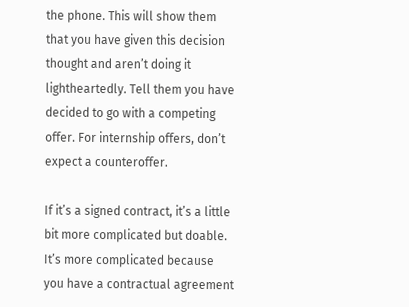the phone. This will show them that you have given this decision thought and aren’t doing it lightheartedly. Tell them you have decided to go with a competing offer. For internship offers, don’t expect a counteroffer.

If it’s a signed contract, it’s a little bit more complicated but doable. It’s more complicated because you have a contractual agreement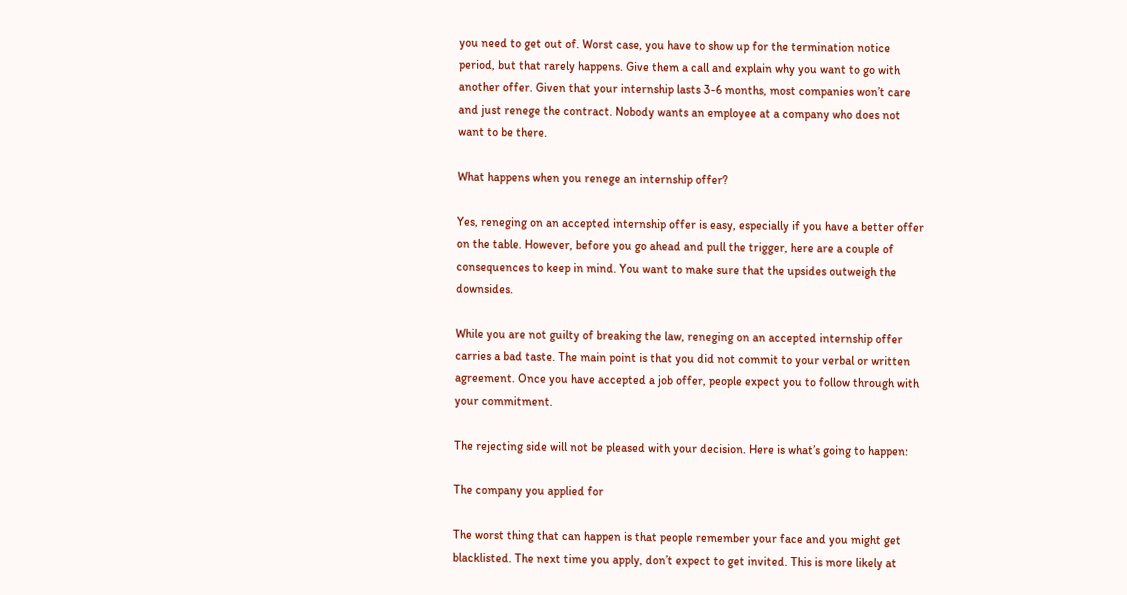you need to get out of. Worst case, you have to show up for the termination notice period, but that rarely happens. Give them a call and explain why you want to go with another offer. Given that your internship lasts 3-6 months, most companies won’t care and just renege the contract. Nobody wants an employee at a company who does not want to be there.

What happens when you renege an internship offer?

Yes, reneging on an accepted internship offer is easy, especially if you have a better offer on the table. However, before you go ahead and pull the trigger, here are a couple of consequences to keep in mind. You want to make sure that the upsides outweigh the downsides.

While you are not guilty of breaking the law, reneging on an accepted internship offer carries a bad taste. The main point is that you did not commit to your verbal or written agreement. Once you have accepted a job offer, people expect you to follow through with your commitment.

The rejecting side will not be pleased with your decision. Here is what’s going to happen:

The company you applied for

The worst thing that can happen is that people remember your face and you might get blacklisted. The next time you apply, don’t expect to get invited. This is more likely at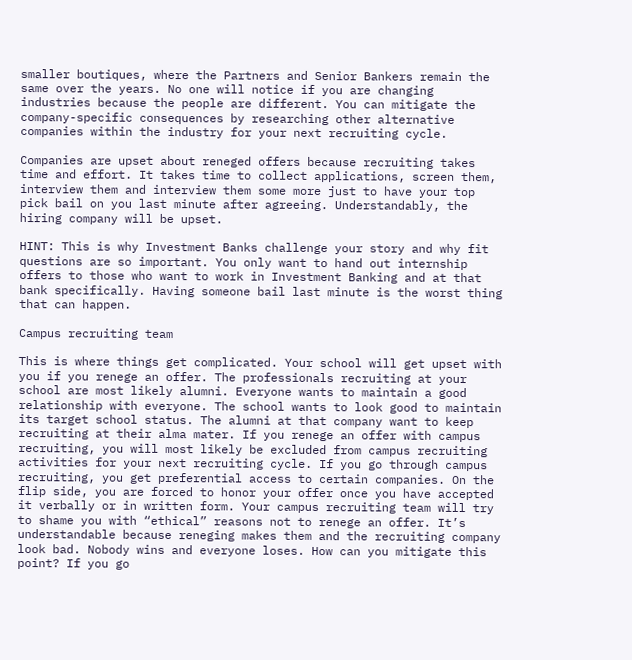smaller boutiques, where the Partners and Senior Bankers remain the same over the years. No one will notice if you are changing industries because the people are different. You can mitigate the company-specific consequences by researching other alternative companies within the industry for your next recruiting cycle.

Companies are upset about reneged offers because recruiting takes time and effort. It takes time to collect applications, screen them, interview them and interview them some more just to have your top pick bail on you last minute after agreeing. Understandably, the hiring company will be upset.

HINT: This is why Investment Banks challenge your story and why fit questions are so important. You only want to hand out internship offers to those who want to work in Investment Banking and at that bank specifically. Having someone bail last minute is the worst thing that can happen.

Campus recruiting team

This is where things get complicated. Your school will get upset with you if you renege an offer. The professionals recruiting at your school are most likely alumni. Everyone wants to maintain a good relationship with everyone. The school wants to look good to maintain its target school status. The alumni at that company want to keep recruiting at their alma mater. If you renege an offer with campus recruiting, you will most likely be excluded from campus recruiting activities for your next recruiting cycle. If you go through campus recruiting, you get preferential access to certain companies. On the flip side, you are forced to honor your offer once you have accepted it verbally or in written form. Your campus recruiting team will try to shame you with “ethical” reasons not to renege an offer. It’s understandable because reneging makes them and the recruiting company look bad. Nobody wins and everyone loses. How can you mitigate this point? If you go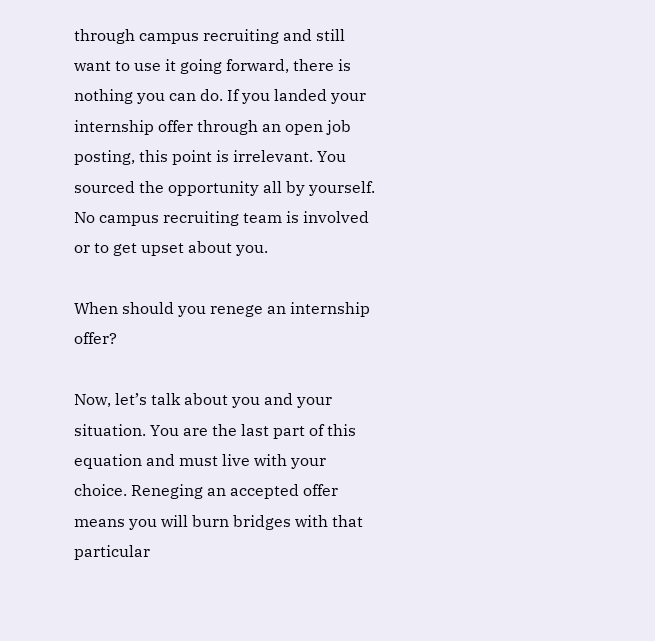through campus recruiting and still want to use it going forward, there is nothing you can do. If you landed your internship offer through an open job posting, this point is irrelevant. You sourced the opportunity all by yourself. No campus recruiting team is involved or to get upset about you.

When should you renege an internship offer?

Now, let’s talk about you and your situation. You are the last part of this equation and must live with your choice. Reneging an accepted offer means you will burn bridges with that particular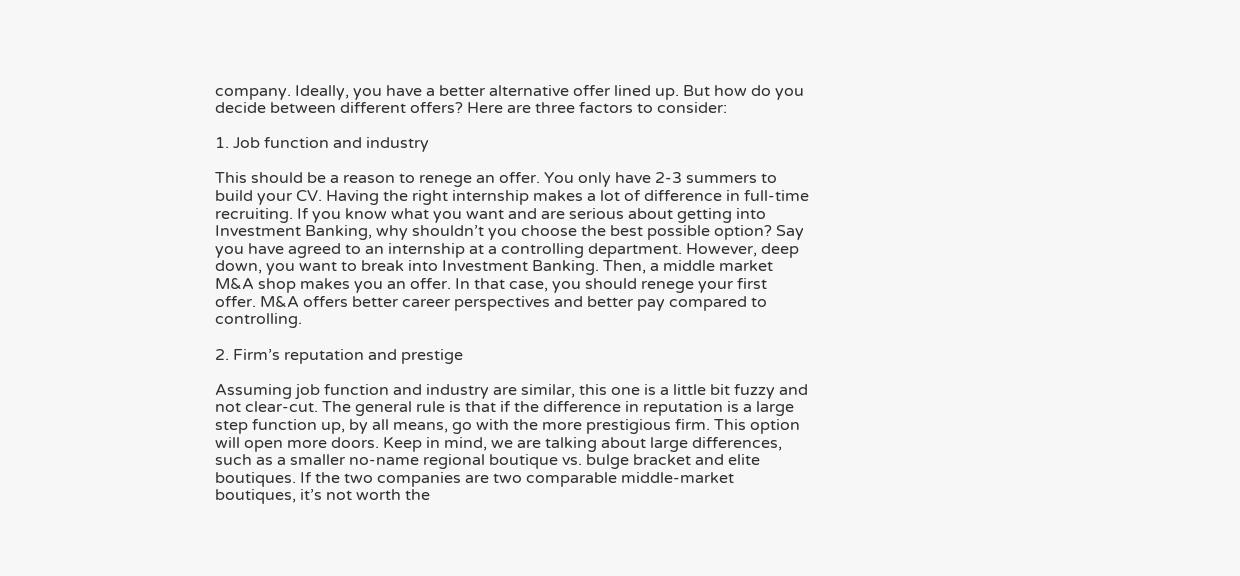company. Ideally, you have a better alternative offer lined up. But how do you decide between different offers? Here are three factors to consider:

1. Job function and industry

This should be a reason to renege an offer. You only have 2-3 summers to build your CV. Having the right internship makes a lot of difference in full-time recruiting. If you know what you want and are serious about getting into Investment Banking, why shouldn’t you choose the best possible option? Say you have agreed to an internship at a controlling department. However, deep down, you want to break into Investment Banking. Then, a middle market M&A shop makes you an offer. In that case, you should renege your first offer. M&A offers better career perspectives and better pay compared to controlling.

2. Firm’s reputation and prestige

Assuming job function and industry are similar, this one is a little bit fuzzy and not clear-cut. The general rule is that if the difference in reputation is a large step function up, by all means, go with the more prestigious firm. This option will open more doors. Keep in mind, we are talking about large differences, such as a smaller no-name regional boutique vs. bulge bracket and elite boutiques. If the two companies are two comparable middle-market boutiques, it’s not worth the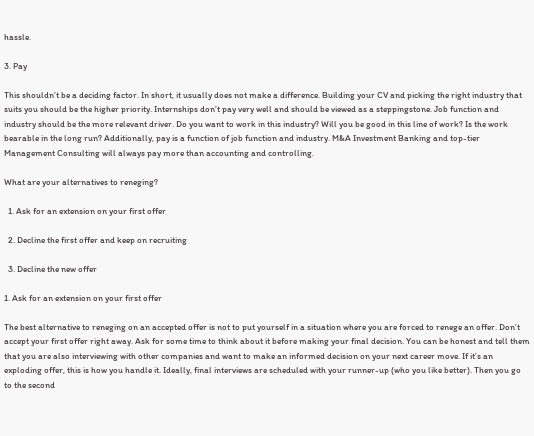hassle.

3. Pay

This shouldn’t be a deciding factor. In short, it usually does not make a difference. Building your CV and picking the right industry that suits you should be the higher priority. Internships don’t pay very well and should be viewed as a steppingstone. Job function and industry should be the more relevant driver. Do you want to work in this industry? Will you be good in this line of work? Is the work bearable in the long run? Additionally, pay is a function of job function and industry. M&A Investment Banking and top-tier Management Consulting will always pay more than accounting and controlling.

What are your alternatives to reneging?

  1. Ask for an extension on your first offer

  2. Decline the first offer and keep on recruiting

  3. Decline the new offer

1. Ask for an extension on your first offer

The best alternative to reneging on an accepted offer is not to put yourself in a situation where you are forced to renege an offer. Don’t accept your first offer right away. Ask for some time to think about it before making your final decision. You can be honest and tell them that you are also interviewing with other companies and want to make an informed decision on your next career move. If it’s an exploding offer, this is how you handle it. Ideally, final interviews are scheduled with your runner-up (who you like better). Then you go to the second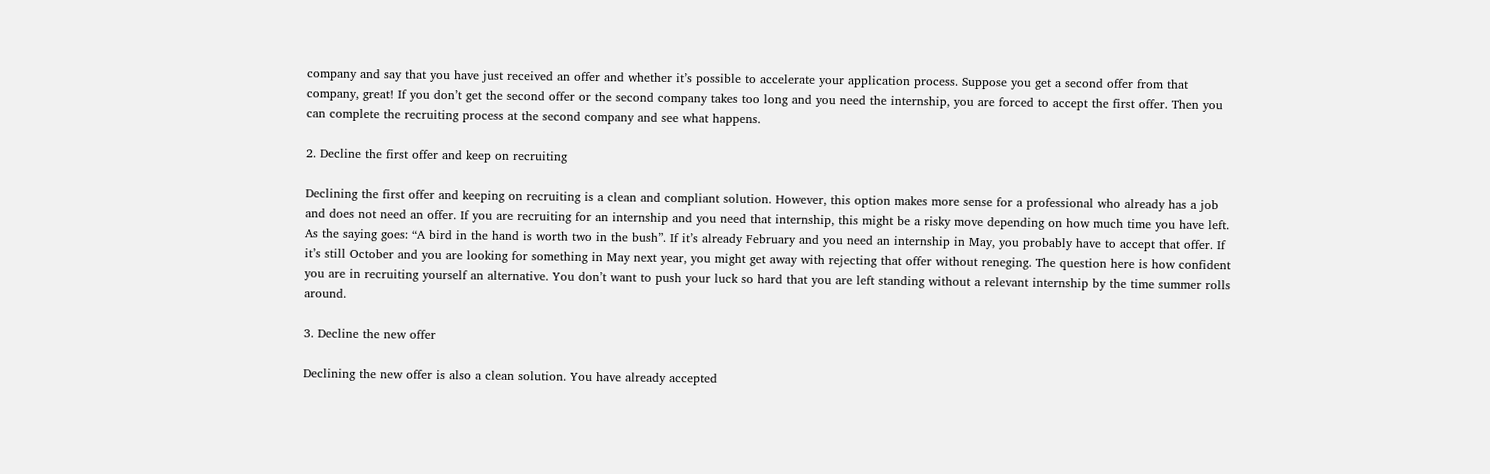company and say that you have just received an offer and whether it’s possible to accelerate your application process. Suppose you get a second offer from that company, great! If you don’t get the second offer or the second company takes too long and you need the internship, you are forced to accept the first offer. Then you can complete the recruiting process at the second company and see what happens.

2. Decline the first offer and keep on recruiting

Declining the first offer and keeping on recruiting is a clean and compliant solution. However, this option makes more sense for a professional who already has a job and does not need an offer. If you are recruiting for an internship and you need that internship, this might be a risky move depending on how much time you have left. As the saying goes: “A bird in the hand is worth two in the bush”. If it’s already February and you need an internship in May, you probably have to accept that offer. If it’s still October and you are looking for something in May next year, you might get away with rejecting that offer without reneging. The question here is how confident you are in recruiting yourself an alternative. You don’t want to push your luck so hard that you are left standing without a relevant internship by the time summer rolls around.

3. Decline the new offer

Declining the new offer is also a clean solution. You have already accepted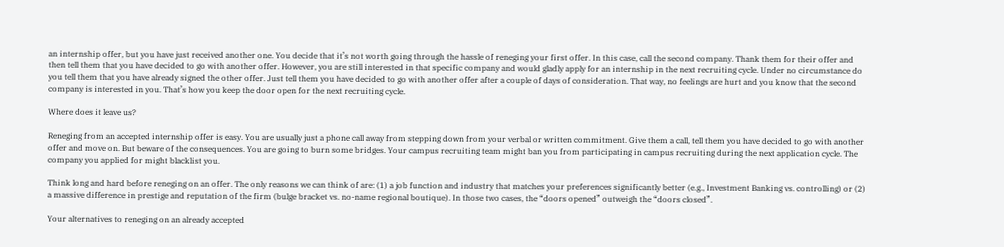an internship offer, but you have just received another one. You decide that it’s not worth going through the hassle of reneging your first offer. In this case, call the second company. Thank them for their offer and then tell them that you have decided to go with another offer. However, you are still interested in that specific company and would gladly apply for an internship in the next recruiting cycle. Under no circumstance do you tell them that you have already signed the other offer. Just tell them you have decided to go with another offer after a couple of days of consideration. That way, no feelings are hurt and you know that the second company is interested in you. That’s how you keep the door open for the next recruiting cycle.

Where does it leave us?

Reneging from an accepted internship offer is easy. You are usually just a phone call away from stepping down from your verbal or written commitment. Give them a call, tell them you have decided to go with another offer and move on. But beware of the consequences. You are going to burn some bridges. Your campus recruiting team might ban you from participating in campus recruiting during the next application cycle. The company you applied for might blacklist you.

Think long and hard before reneging on an offer. The only reasons we can think of are: (1) a job function and industry that matches your preferences significantly better (e.g., Investment Banking vs. controlling) or (2) a massive difference in prestige and reputation of the firm (bulge bracket vs. no-name regional boutique). In those two cases, the “doors opened” outweigh the “doors closed”.

Your alternatives to reneging on an already accepted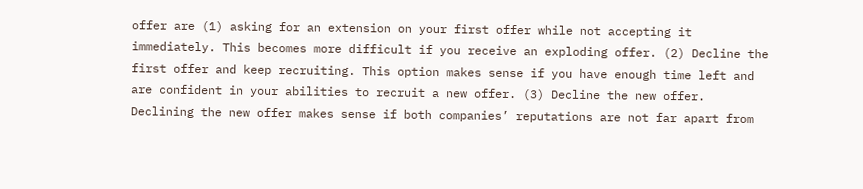offer are (1) asking for an extension on your first offer while not accepting it immediately. This becomes more difficult if you receive an exploding offer. (2) Decline the first offer and keep recruiting. This option makes sense if you have enough time left and are confident in your abilities to recruit a new offer. (3) Decline the new offer. Declining the new offer makes sense if both companies’ reputations are not far apart from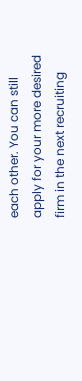each other. You can still apply for your more desired firm in the next recruiting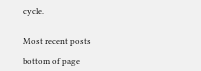cycle.


Most recent posts

bottom of page